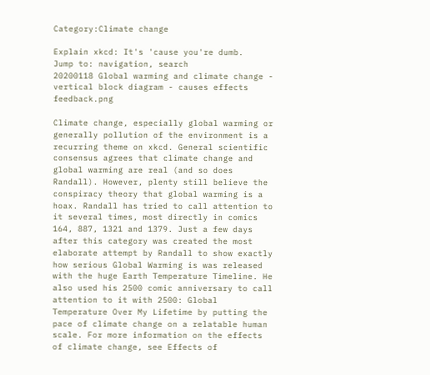Category:Climate change

Explain xkcd: It's 'cause you're dumb.
Jump to: navigation, search
20200118 Global warming and climate change - vertical block diagram - causes effects feedback.png

Climate change, especially global warming or generally pollution of the environment is a recurring theme on xkcd. General scientific consensus agrees that climate change and global warming are real (and so does Randall). However, plenty still believe the conspiracy theory that global warming is a hoax. Randall has tried to call attention to it several times, most directly in comics 164, 887, 1321 and 1379. Just a few days after this category was created the most elaborate attempt by Randall to show exactly how serious Global Warming is was released with the huge Earth Temperature Timeline. He also used his 2500 comic anniversary to call attention to it with 2500: Global Temperature Over My Lifetime by putting the pace of climate change on a relatable human scale. For more information on the effects of climate change, see Effects of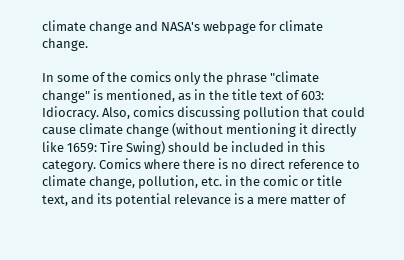climate change and NASA's webpage for climate change.

In some of the comics only the phrase "climate change" is mentioned, as in the title text of 603: Idiocracy. Also, comics discussing pollution that could cause climate change (without mentioning it directly like 1659: Tire Swing) should be included in this category. Comics where there is no direct reference to climate change, pollution, etc. in the comic or title text, and its potential relevance is a mere matter of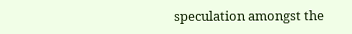speculation amongst the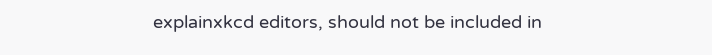explainxkcd editors, should not be included in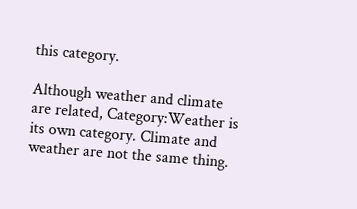this category.

Although weather and climate are related, Category:Weather is its own category. Climate and weather are not the same thing.